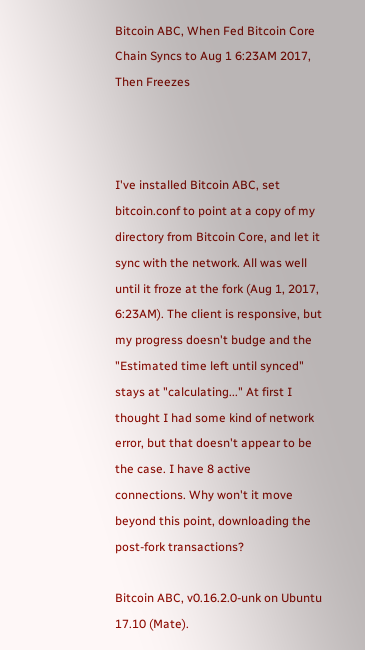Bitcoin ABC, When Fed Bitcoin Core Chain Syncs to Aug 1 6:23AM 2017, Then Freezes



I've installed Bitcoin ABC, set bitcoin.conf to point at a copy of my directory from Bitcoin Core, and let it sync with the network. All was well until it froze at the fork (Aug 1, 2017, 6:23AM). The client is responsive, but my progress doesn't budge and the "Estimated time left until synced" stays at "calculating..." At first I thought I had some kind of network error, but that doesn't appear to be the case. I have 8 active connections. Why won't it move beyond this point, downloading the post-fork transactions?

Bitcoin ABC, v0.16.2.0-unk on Ubuntu 17.10 (Mate).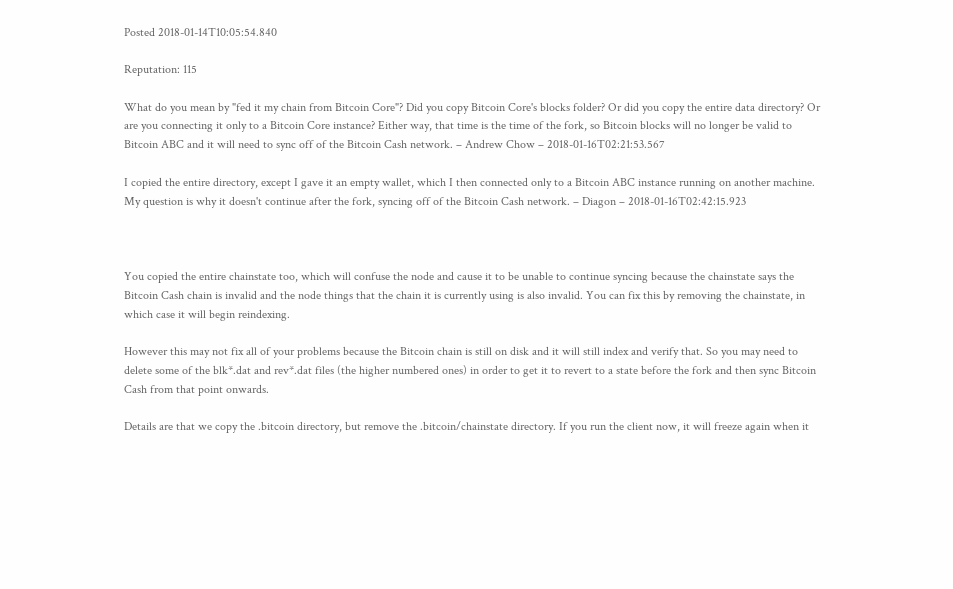Posted 2018-01-14T10:05:54.840

Reputation: 115

What do you mean by "fed it my chain from Bitcoin Core"? Did you copy Bitcoin Core's blocks folder? Or did you copy the entire data directory? Or are you connecting it only to a Bitcoin Core instance? Either way, that time is the time of the fork, so Bitcoin blocks will no longer be valid to Bitcoin ABC and it will need to sync off of the Bitcoin Cash network. – Andrew Chow – 2018-01-16T02:21:53.567

I copied the entire directory, except I gave it an empty wallet, which I then connected only to a Bitcoin ABC instance running on another machine. My question is why it doesn't continue after the fork, syncing off of the Bitcoin Cash network. – Diagon – 2018-01-16T02:42:15.923



You copied the entire chainstate too, which will confuse the node and cause it to be unable to continue syncing because the chainstate says the Bitcoin Cash chain is invalid and the node things that the chain it is currently using is also invalid. You can fix this by removing the chainstate, in which case it will begin reindexing.

However this may not fix all of your problems because the Bitcoin chain is still on disk and it will still index and verify that. So you may need to delete some of the blk*.dat and rev*.dat files (the higher numbered ones) in order to get it to revert to a state before the fork and then sync Bitcoin Cash from that point onwards.

Details are that we copy the .bitcoin directory, but remove the .bitcoin/chainstate directory. If you run the client now, it will freeze again when it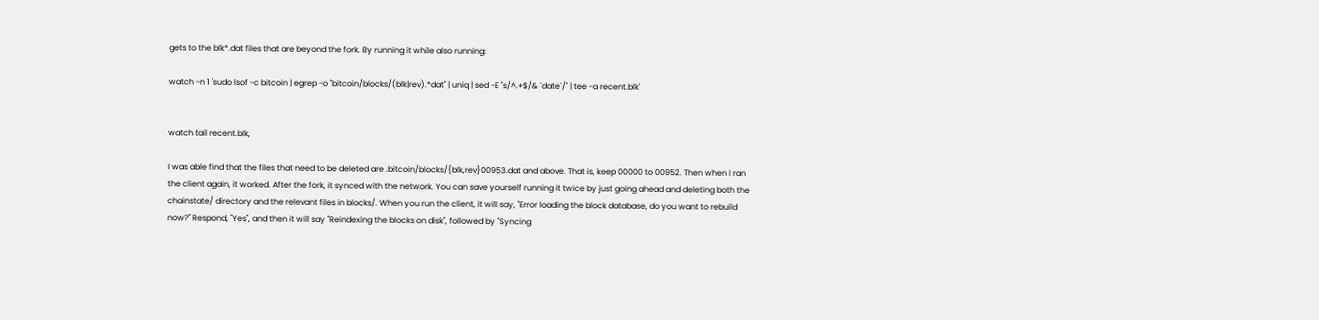gets to the blk*.dat files that are beyond the fork. By running it while also running:

watch -n 1 'sudo lsof -c bitcoin | egrep -o "bitcoin/blocks/(blk|rev).*dat" | uniq | sed -E "s/^.+$/& `date`/" | tee -a recent.blk'


watch tail recent.blk,

I was able find that the files that need to be deleted are .bitcoin/blocks/{blk,rev}00953.dat and above. That is, keep 00000 to 00952. Then when I ran the client again, it worked. After the fork, it synced with the network. You can save yourself running it twice by just going ahead and deleting both the chainstate/ directory and the relevant files in blocks/. When you run the client, it will say, "Error loading the block database, do you want to rebuild now?" Respond, "Yes", and then it will say "Reindexing the blocks on disk", followed by "Syncing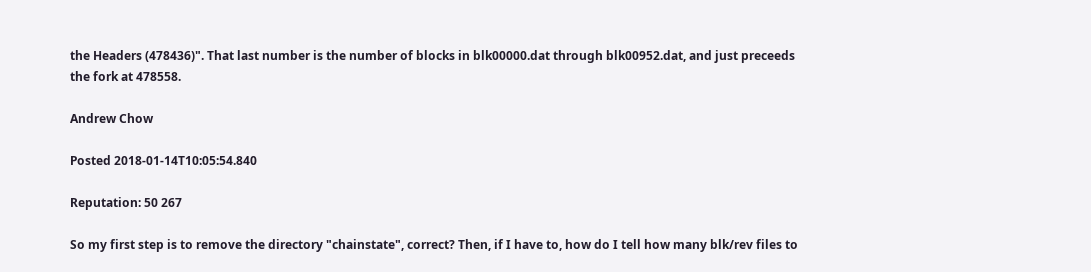the Headers (478436)". That last number is the number of blocks in blk00000.dat through blk00952.dat, and just preceeds the fork at 478558.

Andrew Chow

Posted 2018-01-14T10:05:54.840

Reputation: 50 267

So my first step is to remove the directory "chainstate", correct? Then, if I have to, how do I tell how many blk/rev files to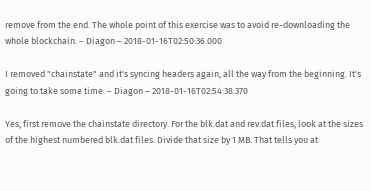remove from the end. The whole point of this exercise was to avoid re-downloading the whole blockchain. – Diagon – 2018-01-16T02:50:36.000

I removed "chainstate" and it's syncing headers again, all the way from the beginning. It's going to take some time. – Diagon – 2018-01-16T02:54:38.370

Yes, first remove the chainstate directory. For the blk.dat and rev.dat files, look at the sizes of the highest numbered blk.dat files. Divide that size by 1 MB. That tells you at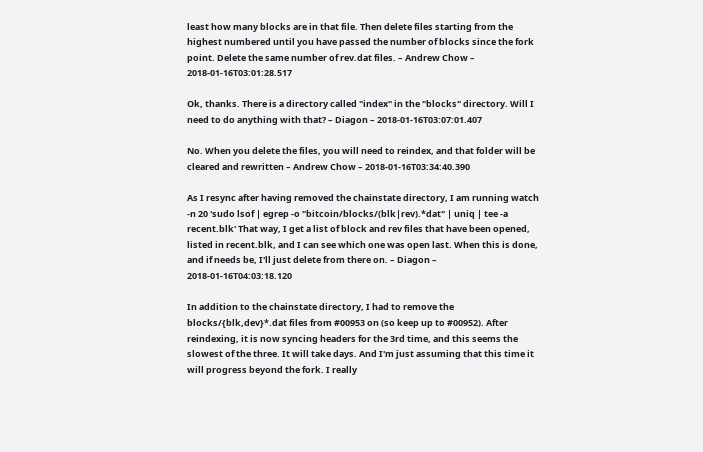least how many blocks are in that file. Then delete files starting from the highest numbered until you have passed the number of blocks since the fork point. Delete the same number of rev.dat files. – Andrew Chow – 2018-01-16T03:01:28.517

Ok, thanks. There is a directory called "index" in the "blocks" directory. Will I need to do anything with that? – Diagon – 2018-01-16T03:07:01.407

No. When you delete the files, you will need to reindex, and that folder will be cleared and rewritten – Andrew Chow – 2018-01-16T03:34:40.390

As I resync after having removed the chainstate directory, I am running watch -n 20 'sudo lsof | egrep -o "bitcoin/blocks/(blk|rev).*dat" | uniq | tee -a recent.blk' That way, I get a list of block and rev files that have been opened, listed in recent.blk, and I can see which one was open last. When this is done, and if needs be, I'll just delete from there on. – Diagon – 2018-01-16T04:03:18.120

In addition to the chainstate directory, I had to remove the blocks/{blk,dev}*.dat files from #00953 on (so keep up to #00952). After reindexing, it is now syncing headers for the 3rd time, and this seems the slowest of the three. It will take days. And I'm just assuming that this time it will progress beyond the fork. I really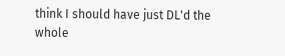think I should have just DL'd the whole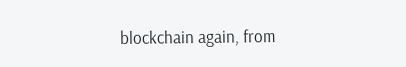blockchain again, from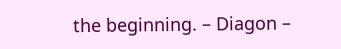the beginning. – Diagon –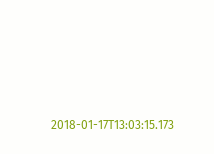2018-01-17T13:03:15.173